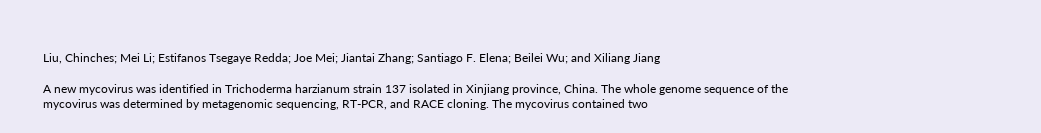Liu, Chinches; Mei Li; Estifanos Tsegaye Redda; Joe Mei; Jiantai Zhang; Santiago F. Elena; Beilei Wu; and Xiliang Jiang

A new mycovirus was identified in Trichoderma harzianum strain 137 isolated in Xinjiang province, China. The whole genome sequence of the mycovirus was determined by metagenomic sequencing, RT-PCR, and RACE cloning. The mycovirus contained two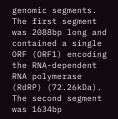genomic segments. The first segment was 2088bp long and contained a single ORF (ORF1) encoding the RNA-dependent RNA polymerase (RdRP) (72.26kDa). The second segment was 1634bp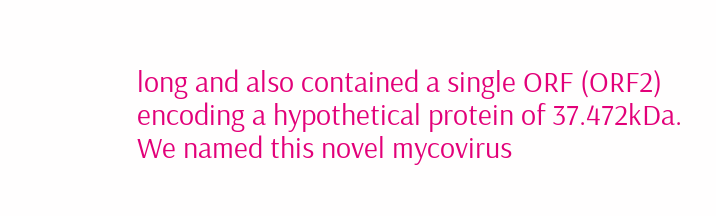long and also contained a single ORF (ORF2) encoding a hypothetical protein of 37.472kDa. We named this novel mycovirus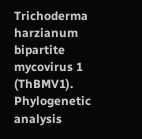Trichoderma harzianum bipartite mycovirus 1 (ThBMV1). Phylogenetic analysis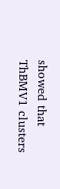showed that ThBMV1 clusters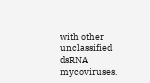with other unclassified dsRNA mycoviruses.